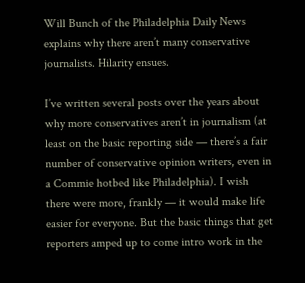Will Bunch of the Philadelphia Daily News explains why there aren’t many conservative journalists. Hilarity ensues.

I’ve written several posts over the years about why more conservatives aren’t in journalism (at least on the basic reporting side — there’s a fair number of conservative opinion writers, even in a Commie hotbed like Philadelphia). I wish there were more, frankly — it would make life easier for everyone. But the basic things that get reporters amped up to come intro work in the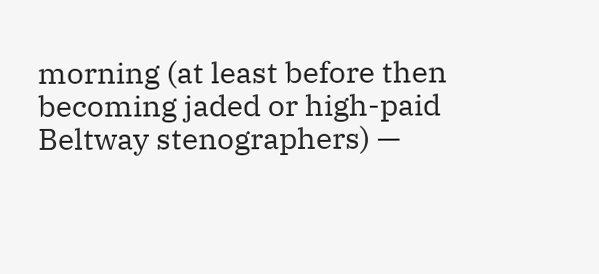morning (at least before then becoming jaded or high-paid Beltway stenographers) —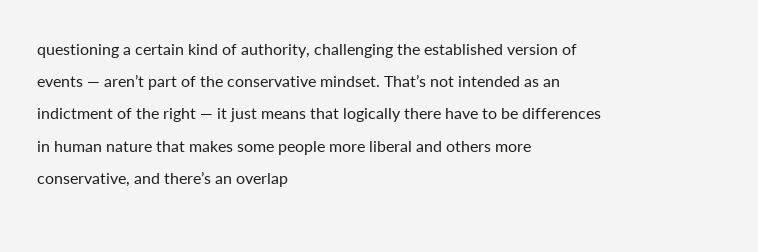questioning a certain kind of authority, challenging the established version of events — aren’t part of the conservative mindset. That’s not intended as an indictment of the right — it just means that logically there have to be differences in human nature that makes some people more liberal and others more conservative, and there’s an overlap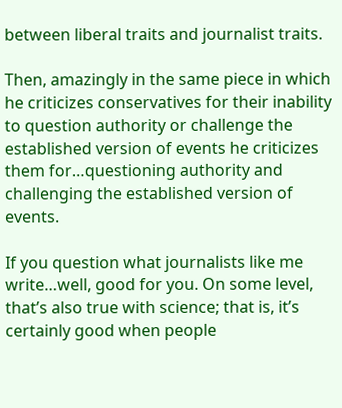between liberal traits and journalist traits.

Then, amazingly in the same piece in which he criticizes conservatives for their inability to question authority or challenge the established version of events he criticizes them for…questioning authority and challenging the established version of events.

If you question what journalists like me write…well, good for you. On some level, that’s also true with science; that is, it’s certainly good when people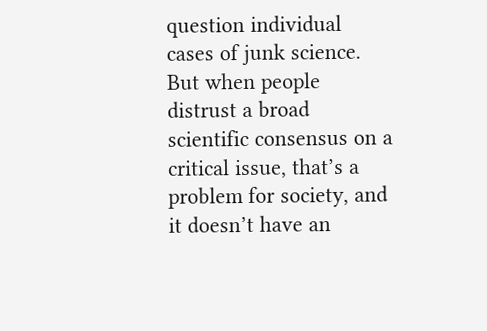question individual cases of junk science. But when people distrust a broad scientific consensus on a critical issue, that’s a problem for society, and it doesn’t have an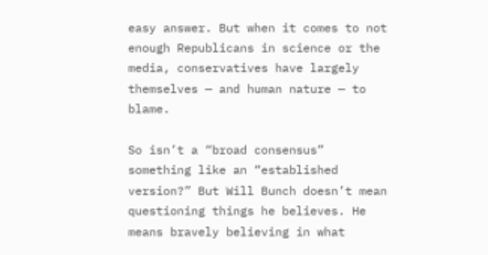easy answer. But when it comes to not enough Republicans in science or the media, conservatives have largely themselves — and human nature — to blame.

So isn’t a “broad consensus” something like an “established version?” But Will Bunch doesn’t mean questioning things he believes. He means bravely believing in what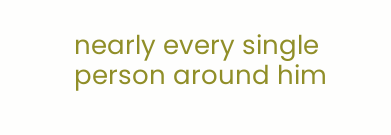nearly every single person around him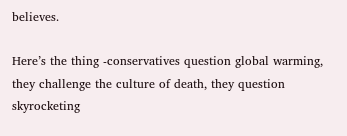believes.

Here’s the thing -conservatives question global warming, they challenge the culture of death, they question skyrocketing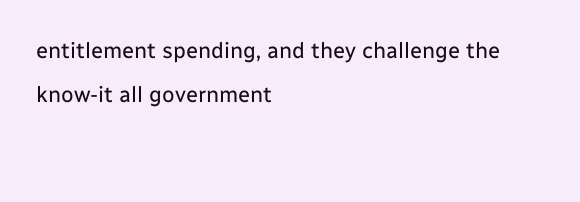entitlement spending, and they challenge the know-it all government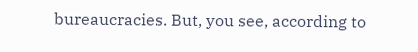bureaucracies. But, you see, according to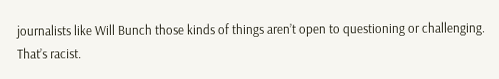journalists like Will Bunch those kinds of things aren’t open to questioning or challenging. That’s racist.